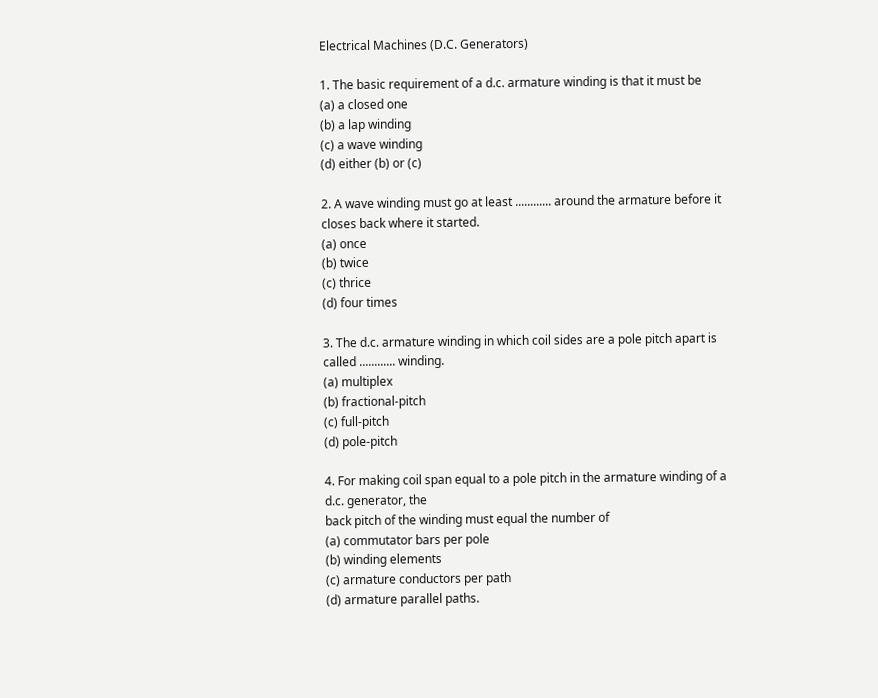Electrical Machines (D.C. Generators)

1. The basic requirement of a d.c. armature winding is that it must be
(a) a closed one
(b) a lap winding
(c) a wave winding
(d) either (b) or (c)

2. A wave winding must go at least ............ around the armature before it closes back where it started.
(a) once
(b) twice
(c) thrice
(d) four times

3. The d.c. armature winding in which coil sides are a pole pitch apart is called ............ winding.
(a) multiplex
(b) fractional-pitch
(c) full-pitch
(d) pole-pitch

4. For making coil span equal to a pole pitch in the armature winding of a d.c. generator, the
back pitch of the winding must equal the number of
(a) commutator bars per pole
(b) winding elements
(c) armature conductors per path
(d) armature parallel paths.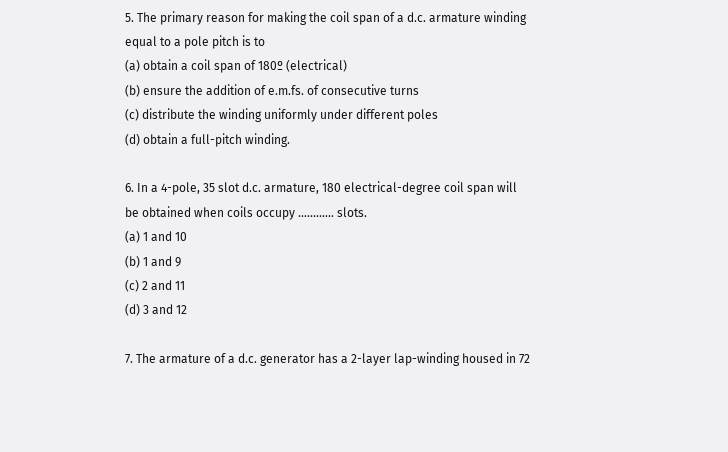5. The primary reason for making the coil span of a d.c. armature winding equal to a pole pitch is to
(a) obtain a coil span of 180º (electrical)
(b) ensure the addition of e.m.fs. of consecutive turns
(c) distribute the winding uniformly under different poles
(d) obtain a full-pitch winding.

6. In a 4-pole, 35 slot d.c. armature, 180 electrical-degree coil span will be obtained when coils occupy ............ slots.
(a) 1 and 10
(b) 1 and 9
(c) 2 and 11
(d) 3 and 12

7. The armature of a d.c. generator has a 2-layer lap-winding housed in 72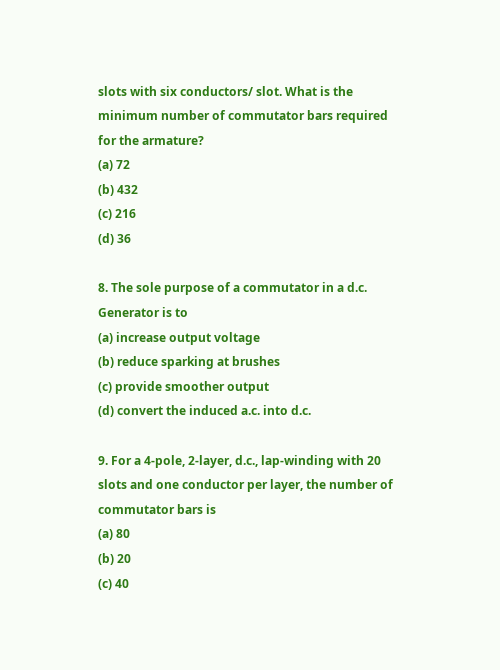slots with six conductors/ slot. What is the minimum number of commutator bars required for the armature?
(a) 72
(b) 432
(c) 216
(d) 36

8. The sole purpose of a commutator in a d.c. Generator is to
(a) increase output voltage
(b) reduce sparking at brushes
(c) provide smoother output
(d) convert the induced a.c. into d.c.

9. For a 4-pole, 2-layer, d.c., lap-winding with 20 slots and one conductor per layer, the number of commutator bars is
(a) 80
(b) 20
(c) 40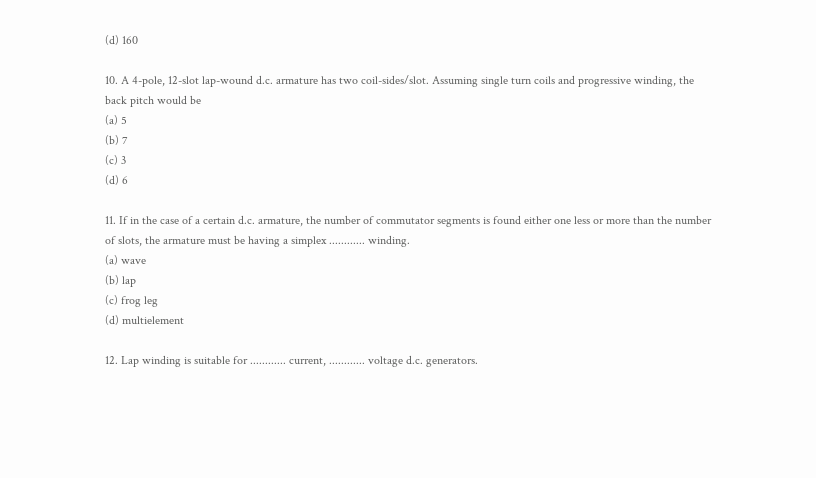(d) 160

10. A 4-pole, 12-slot lap-wound d.c. armature has two coil-sides/slot. Assuming single turn coils and progressive winding, the back pitch would be
(a) 5
(b) 7
(c) 3
(d) 6

11. If in the case of a certain d.c. armature, the number of commutator segments is found either one less or more than the number of slots, the armature must be having a simplex ............ winding.
(a) wave
(b) lap
(c) frog leg
(d) multielement

12. Lap winding is suitable for ............ current, ............ voltage d.c. generators.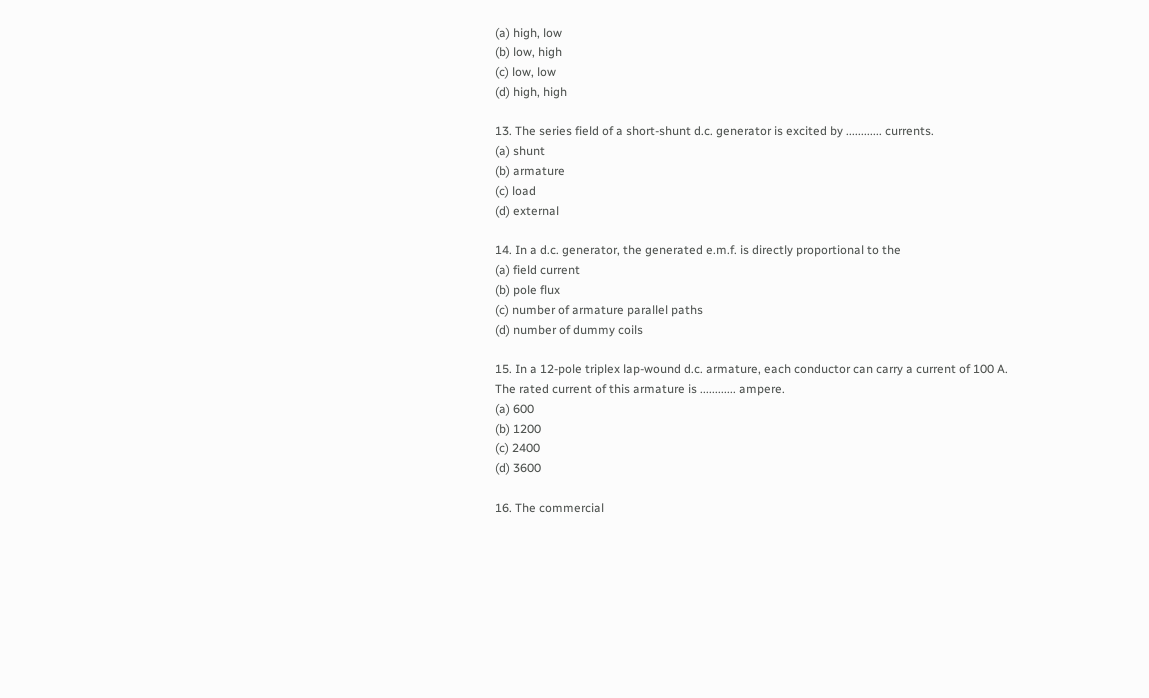(a) high, low
(b) low, high
(c) low, low
(d) high, high

13. The series field of a short-shunt d.c. generator is excited by ............ currents.
(a) shunt
(b) armature
(c) load
(d) external

14. In a d.c. generator, the generated e.m.f. is directly proportional to the
(a) field current
(b) pole flux
(c) number of armature parallel paths
(d) number of dummy coils

15. In a 12-pole triplex lap-wound d.c. armature, each conductor can carry a current of 100 A.
The rated current of this armature is ............ ampere.
(a) 600
(b) 1200
(c) 2400
(d) 3600

16. The commercial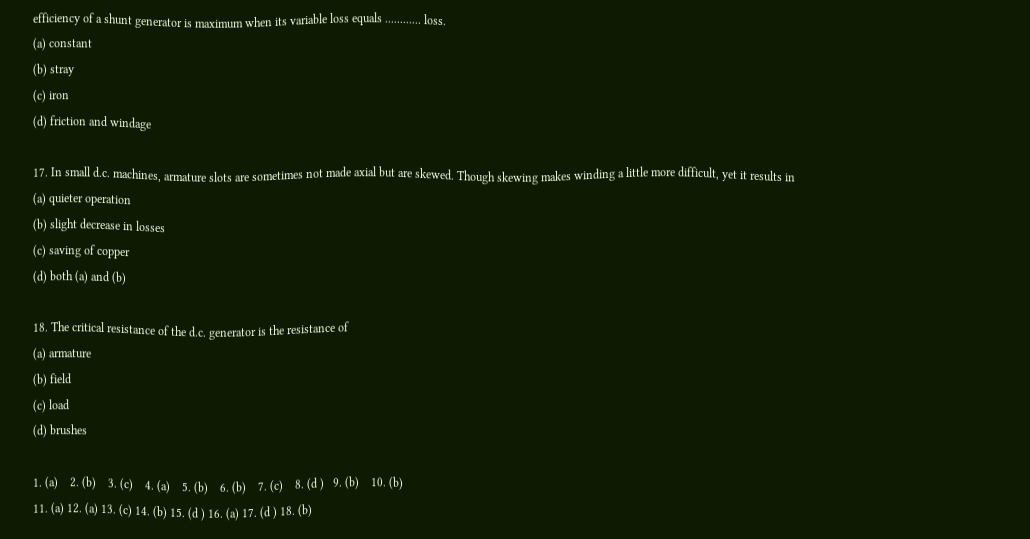efficiency of a shunt generator is maximum when its variable loss equals ............ loss.
(a) constant
(b) stray
(c) iron
(d) friction and windage

17. In small d.c. machines, armature slots are sometimes not made axial but are skewed. Though skewing makes winding a little more difficult, yet it results in
(a) quieter operation
(b) slight decrease in losses
(c) saving of copper
(d) both (a) and (b)

18. The critical resistance of the d.c. generator is the resistance of
(a) armature
(b) field
(c) load
(d) brushes

1. (a)    2. (b)    3. (c)    4. (a)    5. (b)    6. (b)    7. (c)    8. (d )   9. (b)    10. (b)
11. (a) 12. (a) 13. (c) 14. (b) 15. (d ) 16. (a) 17. (d ) 18. (b)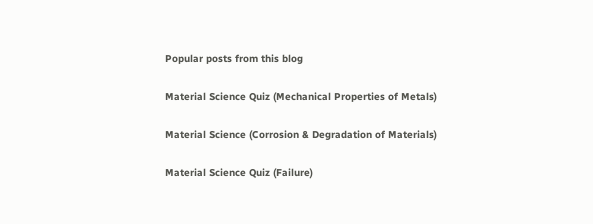Popular posts from this blog

Material Science Quiz (Mechanical Properties of Metals)

Material Science (Corrosion & Degradation of Materials)

Material Science Quiz (Failure)